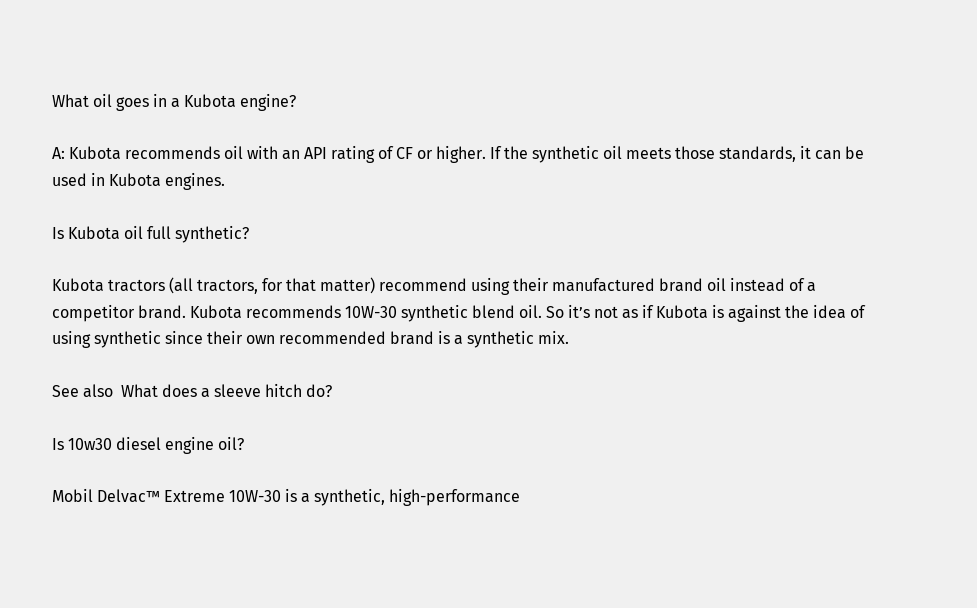What oil goes in a Kubota engine?

A: Kubota recommends oil with an API rating of CF or higher. If the synthetic oil meets those standards, it can be used in Kubota engines.

Is Kubota oil full synthetic?

Kubota tractors (all tractors, for that matter) recommend using their manufactured brand oil instead of a competitor brand. Kubota recommends 10W-30 synthetic blend oil. So it’s not as if Kubota is against the idea of using synthetic since their own recommended brand is a synthetic mix.

See also  What does a sleeve hitch do?

Is 10w30 diesel engine oil?

Mobil Delvac™ Extreme 10W-30 is a synthetic, high-performance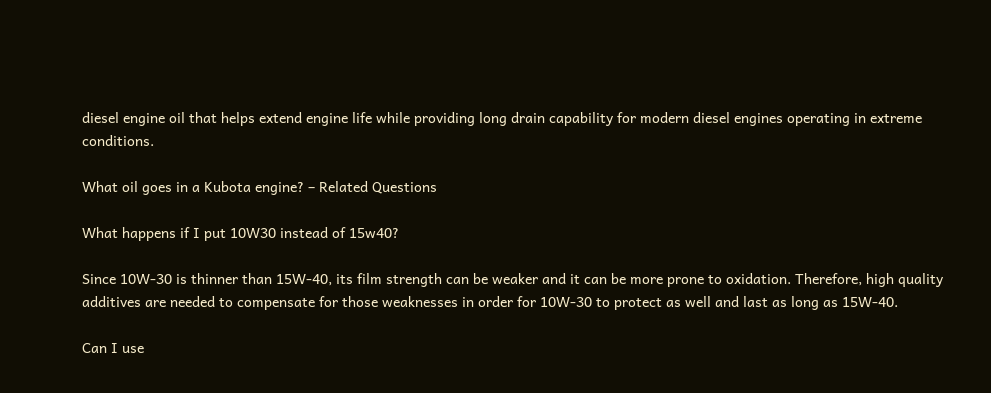diesel engine oil that helps extend engine life while providing long drain capability for modern diesel engines operating in extreme conditions.

What oil goes in a Kubota engine? – Related Questions

What happens if I put 10W30 instead of 15w40?

Since 10W-30 is thinner than 15W-40, its film strength can be weaker and it can be more prone to oxidation. Therefore, high quality additives are needed to compensate for those weaknesses in order for 10W-30 to protect as well and last as long as 15W-40.

Can I use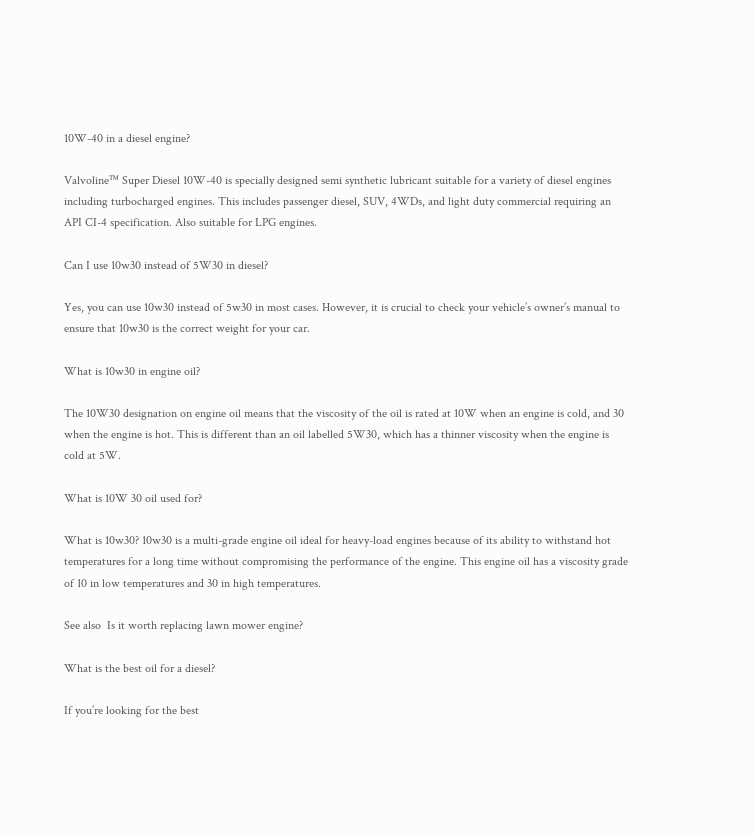10W-40 in a diesel engine?

Valvoline™ Super Diesel 10W-40 is specially designed semi synthetic lubricant suitable for a variety of diesel engines including turbocharged engines. This includes passenger diesel, SUV, 4WDs, and light duty commercial requiring an API CI-4 specification. Also suitable for LPG engines.

Can I use 10w30 instead of 5W30 in diesel?

Yes, you can use 10w30 instead of 5w30 in most cases. However, it is crucial to check your vehicle’s owner’s manual to ensure that 10w30 is the correct weight for your car.

What is 10w30 in engine oil?

The 10W30 designation on engine oil means that the viscosity of the oil is rated at 10W when an engine is cold, and 30 when the engine is hot. This is different than an oil labelled 5W30, which has a thinner viscosity when the engine is cold at 5W.

What is 10W 30 oil used for?

What is 10w30? 10w30 is a multi-grade engine oil ideal for heavy-load engines because of its ability to withstand hot temperatures for a long time without compromising the performance of the engine. This engine oil has a viscosity grade of 10 in low temperatures and 30 in high temperatures.

See also  Is it worth replacing lawn mower engine?

What is the best oil for a diesel?

If you’re looking for the best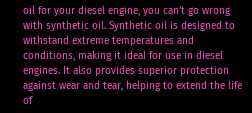oil for your diesel engine, you can’t go wrong with synthetic oil. Synthetic oil is designed to withstand extreme temperatures and conditions, making it ideal for use in diesel engines. It also provides superior protection against wear and tear, helping to extend the life of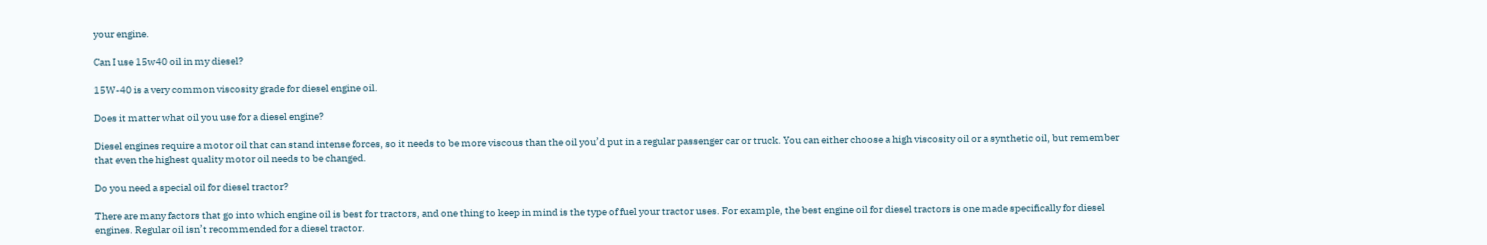your engine.

Can I use 15w40 oil in my diesel?

15W-40 is a very common viscosity grade for diesel engine oil.

Does it matter what oil you use for a diesel engine?

Diesel engines require a motor oil that can stand intense forces, so it needs to be more viscous than the oil you’d put in a regular passenger car or truck. You can either choose a high viscosity oil or a synthetic oil, but remember that even the highest quality motor oil needs to be changed.

Do you need a special oil for diesel tractor?

There are many factors that go into which engine oil is best for tractors, and one thing to keep in mind is the type of fuel your tractor uses. For example, the best engine oil for diesel tractors is one made specifically for diesel engines. Regular oil isn’t recommended for a diesel tractor.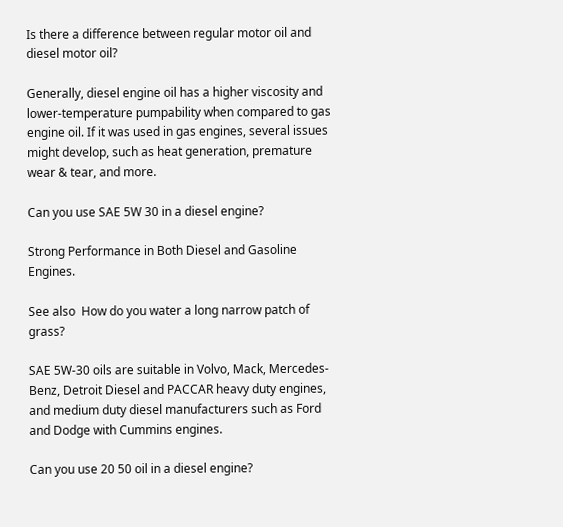Is there a difference between regular motor oil and diesel motor oil?

Generally, diesel engine oil has a higher viscosity and lower-temperature pumpability when compared to gas engine oil. If it was used in gas engines, several issues might develop, such as heat generation, premature wear & tear, and more.

Can you use SAE 5W 30 in a diesel engine?

Strong Performance in Both Diesel and Gasoline Engines.

See also  How do you water a long narrow patch of grass?

SAE 5W-30 oils are suitable in Volvo, Mack, Mercedes-Benz, Detroit Diesel and PACCAR heavy duty engines, and medium duty diesel manufacturers such as Ford and Dodge with Cummins engines.

Can you use 20 50 oil in a diesel engine?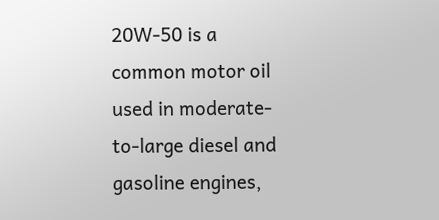20W-50 is a common motor oil used in moderate-to-large diesel and gasoline engines,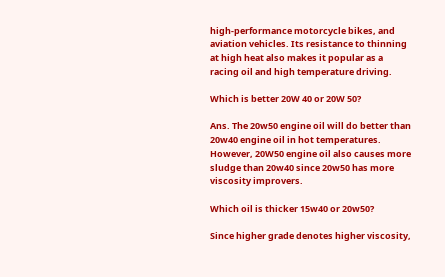high-performance motorcycle bikes, and aviation vehicles. Its resistance to thinning at high heat also makes it popular as a racing oil and high temperature driving.

Which is better 20W 40 or 20W 50?

Ans. The 20w50 engine oil will do better than 20w40 engine oil in hot temperatures. However, 20W50 engine oil also causes more sludge than 20w40 since 20w50 has more viscosity improvers.

Which oil is thicker 15w40 or 20w50?

Since higher grade denotes higher viscosity,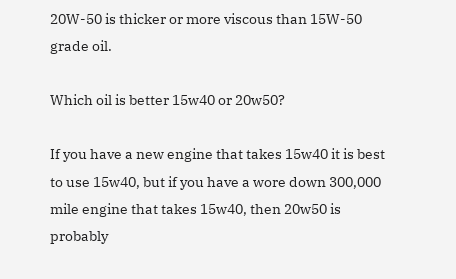20W-50 is thicker or more viscous than 15W-50 grade oil.

Which oil is better 15w40 or 20w50?

If you have a new engine that takes 15w40 it is best to use 15w40, but if you have a wore down 300,000 mile engine that takes 15w40, then 20w50 is probably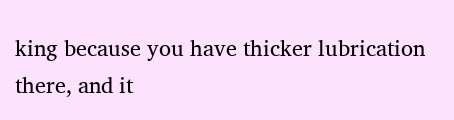king because you have thicker lubrication there, and it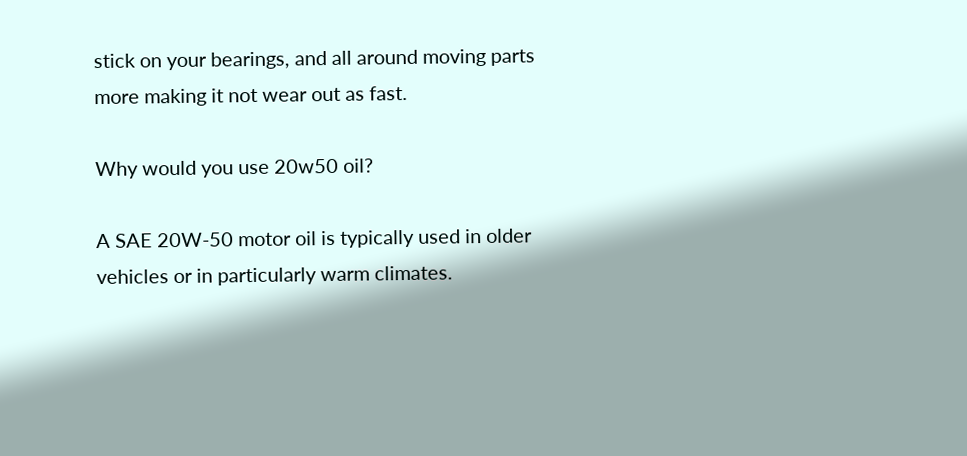stick on your bearings, and all around moving parts more making it not wear out as fast.

Why would you use 20w50 oil?

A SAE 20W-50 motor oil is typically used in older vehicles or in particularly warm climates.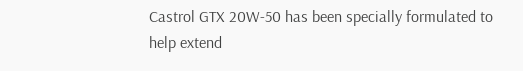Castrol GTX 20W-50 has been specially formulated to help extend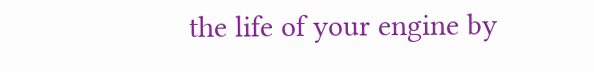the life of your engine by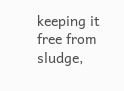keeping it free from sludge,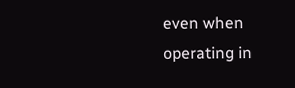even when operating in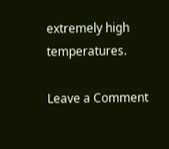extremely high temperatures.

Leave a Comment